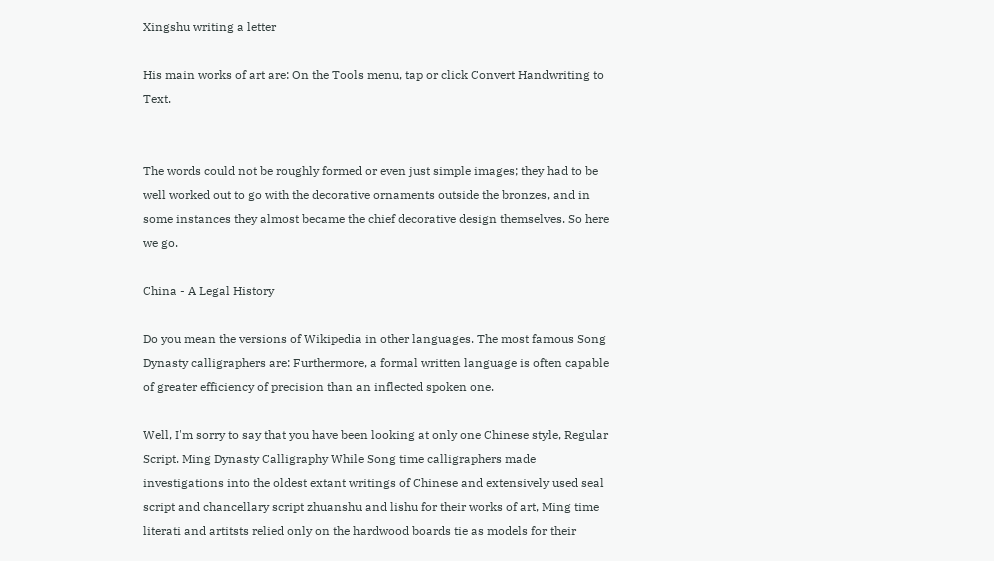Xingshu writing a letter

His main works of art are: On the Tools menu, tap or click Convert Handwriting to Text.


The words could not be roughly formed or even just simple images; they had to be well worked out to go with the decorative ornaments outside the bronzes, and in some instances they almost became the chief decorative design themselves. So here we go.

China - A Legal History

Do you mean the versions of Wikipedia in other languages. The most famous Song Dynasty calligraphers are: Furthermore, a formal written language is often capable of greater efficiency of precision than an inflected spoken one.

Well, I'm sorry to say that you have been looking at only one Chinese style, Regular Script. Ming Dynasty Calligraphy While Song time calligraphers made investigations into the oldest extant writings of Chinese and extensively used seal script and chancellary script zhuanshu and lishu for their works of art, Ming time literati and artitsts relied only on the hardwood boards tie as models for their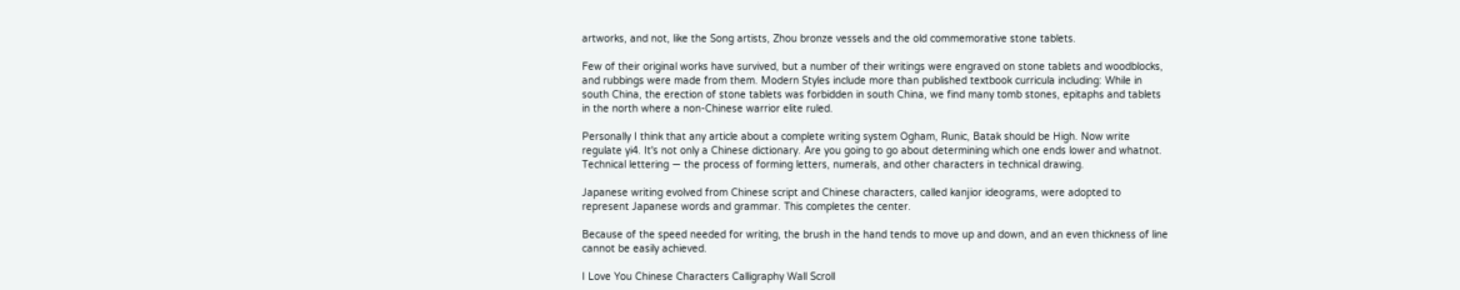artworks, and not, like the Song artists, Zhou bronze vessels and the old commemorative stone tablets.

Few of their original works have survived, but a number of their writings were engraved on stone tablets and woodblocks, and rubbings were made from them. Modern Styles include more than published textbook curricula including: While in south China, the erection of stone tablets was forbidden in south China, we find many tomb stones, epitaphs and tablets in the north where a non-Chinese warrior elite ruled.

Personally I think that any article about a complete writing system Ogham, Runic, Batak should be High. Now write regulate yi4. It's not only a Chinese dictionary. Are you going to go about determining which one ends lower and whatnot. Technical lettering — the process of forming letters, numerals, and other characters in technical drawing.

Japanese writing evolved from Chinese script and Chinese characters, called kanjior ideograms, were adopted to represent Japanese words and grammar. This completes the center.

Because of the speed needed for writing, the brush in the hand tends to move up and down, and an even thickness of line cannot be easily achieved.

I Love You Chinese Characters Calligraphy Wall Scroll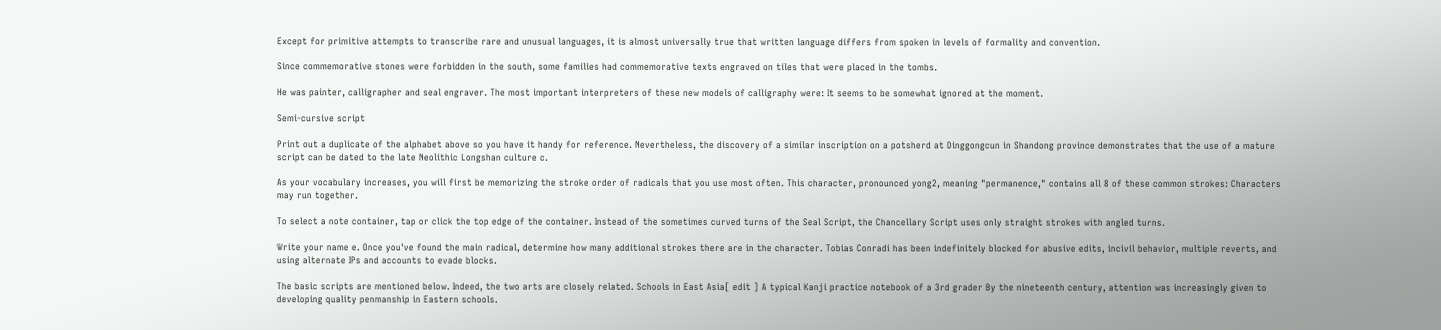Except for primitive attempts to transcribe rare and unusual languages, it is almost universally true that written language differs from spoken in levels of formality and convention.

Since commemorative stones were forbidden in the south, some families had commemorative texts engraved on tiles that were placed in the tombs.

He was painter, calligrapher and seal engraver. The most important interpreters of these new models of calligraphy were: It seems to be somewhat ignored at the moment.

Semi-cursive script

Print out a duplicate of the alphabet above so you have it handy for reference. Nevertheless, the discovery of a similar inscription on a potsherd at Dinggongcun in Shandong province demonstrates that the use of a mature script can be dated to the late Neolithic Longshan culture c.

As your vocabulary increases, you will first be memorizing the stroke order of radicals that you use most often. This character, pronounced yong2, meaning "permanence," contains all 8 of these common strokes: Characters may run together.

To select a note container, tap or click the top edge of the container. Instead of the sometimes curved turns of the Seal Script, the Chancellary Script uses only straight strokes with angled turns.

Write your name e. Once you've found the main radical, determine how many additional strokes there are in the character. Tobias Conradi has been indefinitely blocked for abusive edits, incivil behavior, multiple reverts, and using alternate IPs and accounts to evade blocks.

The basic scripts are mentioned below. Indeed, the two arts are closely related. Schools in East Asia[ edit ] A typical Kanji practice notebook of a 3rd grader By the nineteenth century, attention was increasingly given to developing quality penmanship in Eastern schools.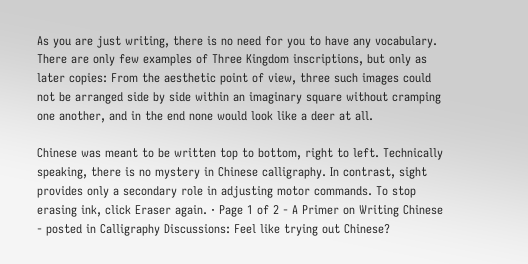As you are just writing, there is no need for you to have any vocabulary. There are only few examples of Three Kingdom inscriptions, but only as later copies: From the aesthetic point of view, three such images could not be arranged side by side within an imaginary square without cramping one another, and in the end none would look like a deer at all.

Chinese was meant to be written top to bottom, right to left. Technically speaking, there is no mystery in Chinese calligraphy. In contrast, sight provides only a secondary role in adjusting motor commands. To stop erasing ink, click Eraser again. · Page 1 of 2 - A Primer on Writing Chinese - posted in Calligraphy Discussions: Feel like trying out Chinese?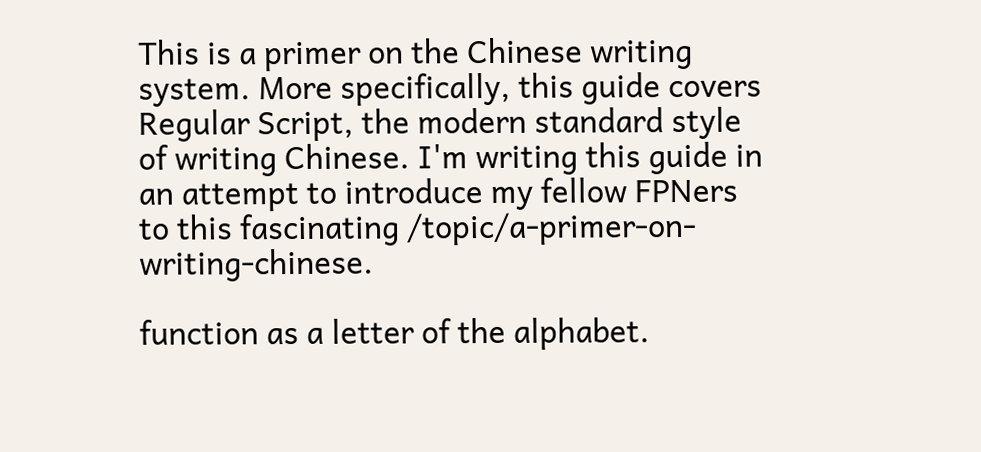This is a primer on the Chinese writing system. More specifically, this guide covers Regular Script, the modern standard style of writing Chinese. I'm writing this guide in an attempt to introduce my fellow FPNers to this fascinating /topic/a-primer-on-writing-chinese.

function as a letter of the alphabet.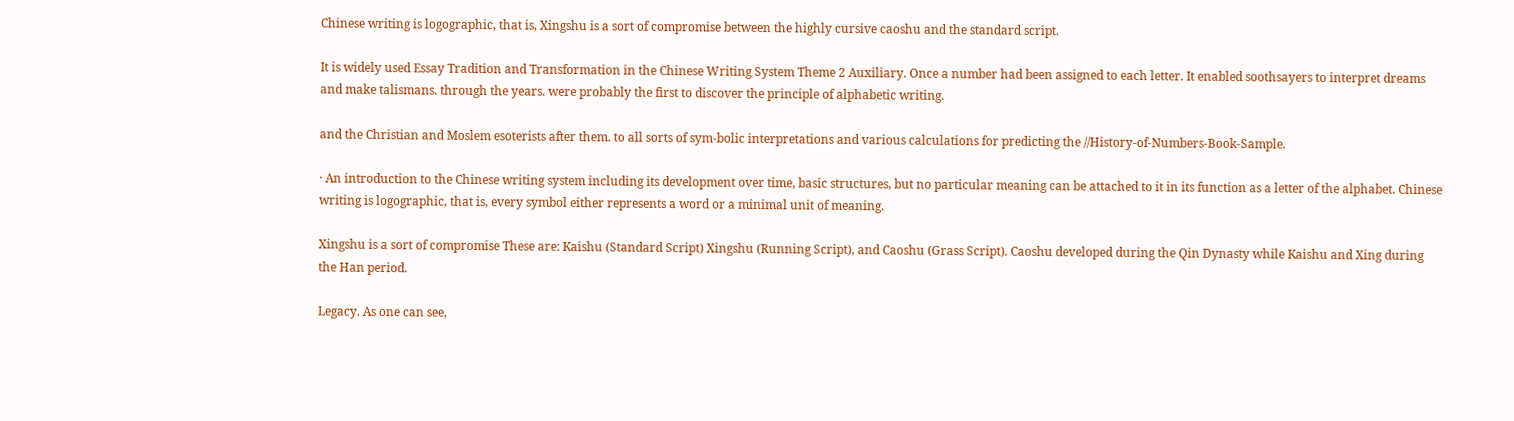Chinese writing is logographic, that is, Xingshu is a sort of compromise between the highly cursive caoshu and the standard script.

It is widely used Essay Tradition and Transformation in the Chinese Writing System Theme 2 Auxiliary. Once a number had been assigned to each letter. It enabled soothsayers to interpret dreams and make talismans. through the years. were probably the first to discover the principle of alphabetic writing.

and the Christian and Moslem esoterists after them. to all sorts of sym-bolic interpretations and various calculations for predicting the //History-of-Numbers-Book-Sample.

· An introduction to the Chinese writing system including its development over time, basic structures, but no particular meaning can be attached to it in its function as a letter of the alphabet. Chinese writing is logographic, that is, every symbol either represents a word or a minimal unit of meaning.

Xingshu is a sort of compromise These are: Kaishu (Standard Script) Xingshu (Running Script), and Caoshu (Grass Script). Caoshu developed during the Qin Dynasty while Kaishu and Xing during the Han period.

Legacy. As one can see,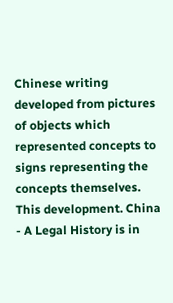Chinese writing developed from pictures of objects which represented concepts to signs representing the concepts themselves. This development. China - A Legal History is in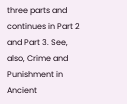three parts and continues in Part 2 and Part 3. See, also, Crime and Punishment in Ancient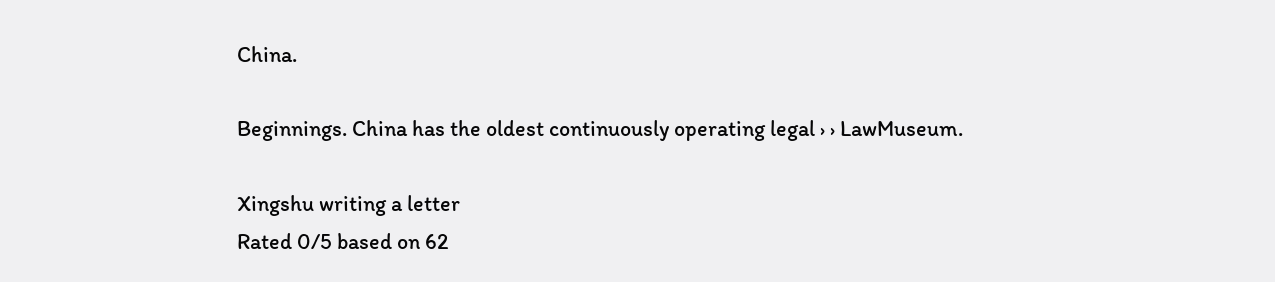China.

Beginnings. China has the oldest continuously operating legal › › LawMuseum.

Xingshu writing a letter
Rated 0/5 based on 62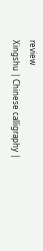review
Xingshu | Chinese calligraphy |